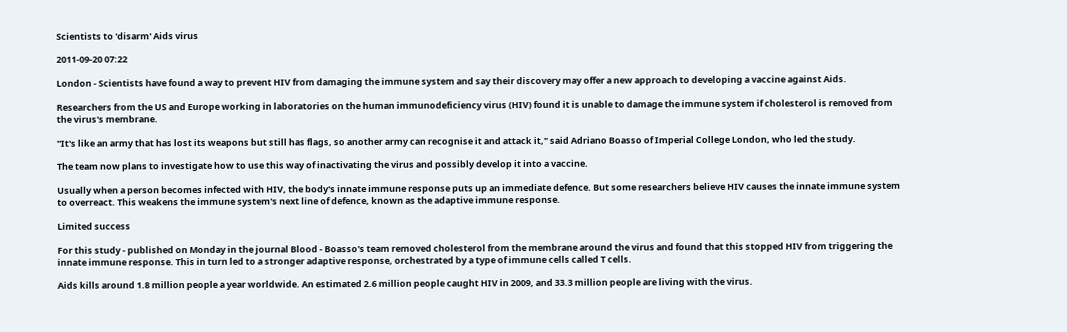Scientists to 'disarm' Aids virus

2011-09-20 07:22

London - Scientists have found a way to prevent HIV from damaging the immune system and say their discovery may offer a new approach to developing a vaccine against Aids.

Researchers from the US and Europe working in laboratories on the human immunodeficiency virus (HIV) found it is unable to damage the immune system if cholesterol is removed from the virus's membrane.

"It's like an army that has lost its weapons but still has flags, so another army can recognise it and attack it," said Adriano Boasso of Imperial College London, who led the study.

The team now plans to investigate how to use this way of inactivating the virus and possibly develop it into a vaccine.

Usually when a person becomes infected with HIV, the body's innate immune response puts up an immediate defence. But some researchers believe HIV causes the innate immune system to overreact. This weakens the immune system's next line of defence, known as the adaptive immune response.

Limited success

For this study - published on Monday in the journal Blood - Boasso's team removed cholesterol from the membrane around the virus and found that this stopped HIV from triggering the innate immune response. This in turn led to a stronger adaptive response, orchestrated by a type of immune cells called T cells.

Aids kills around 1.8 million people a year worldwide. An estimated 2.6 million people caught HIV in 2009, and 33.3 million people are living with the virus.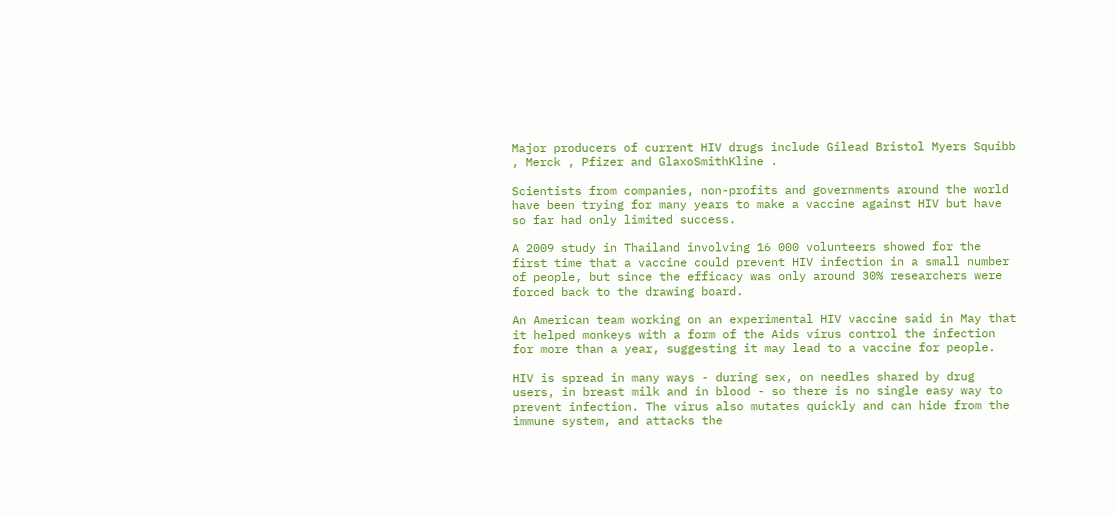Major producers of current HIV drugs include Gilead Bristol Myers Squibb , Merck , Pfizer and GlaxoSmithKline .

Scientists from companies, non-profits and governments around the world have been trying for many years to make a vaccine against HIV but have so far had only limited success.

A 2009 study in Thailand involving 16 000 volunteers showed for the first time that a vaccine could prevent HIV infection in a small number of people, but since the efficacy was only around 30% researchers were forced back to the drawing board.

An American team working on an experimental HIV vaccine said in May that it helped monkeys with a form of the Aids virus control the infection for more than a year, suggesting it may lead to a vaccine for people.

HIV is spread in many ways - during sex, on needles shared by drug users, in breast milk and in blood - so there is no single easy way to prevent infection. The virus also mutates quickly and can hide from the immune system, and attacks the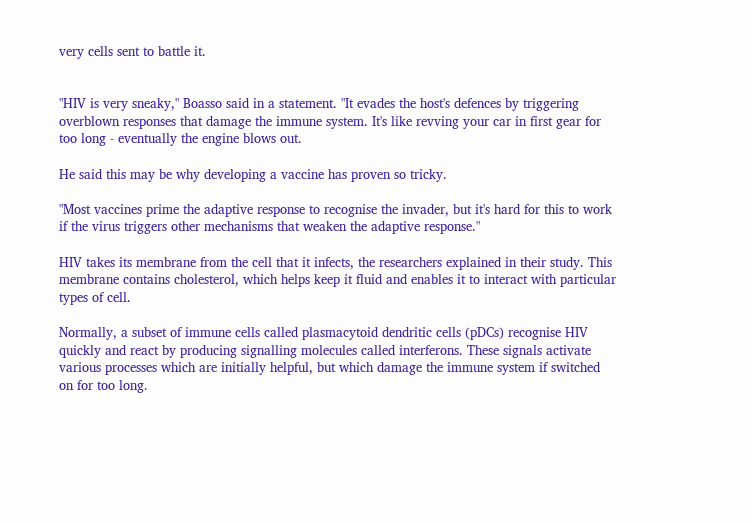very cells sent to battle it.


"HIV is very sneaky," Boasso said in a statement. "It evades the host's defences by triggering overblown responses that damage the immune system. It's like revving your car in first gear for too long - eventually the engine blows out.

He said this may be why developing a vaccine has proven so tricky.

"Most vaccines prime the adaptive response to recognise the invader, but it's hard for this to work if the virus triggers other mechanisms that weaken the adaptive response."

HIV takes its membrane from the cell that it infects, the researchers explained in their study. This membrane contains cholesterol, which helps keep it fluid and enables it to interact with particular types of cell.

Normally, a subset of immune cells called plasmacytoid dendritic cells (pDCs) recognise HIV quickly and react by producing signalling molecules called interferons. These signals activate various processes which are initially helpful, but which damage the immune system if switched on for too long.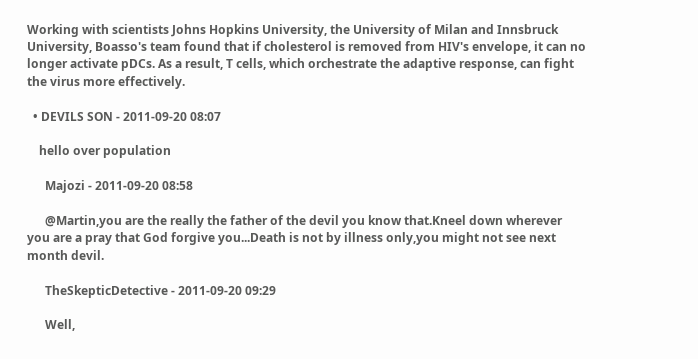Working with scientists Johns Hopkins University, the University of Milan and Innsbruck University, Boasso's team found that if cholesterol is removed from HIV's envelope, it can no longer activate pDCs. As a result, T cells, which orchestrate the adaptive response, can fight the virus more effectively.

  • DEVILS SON - 2011-09-20 08:07

    hello over population

      Majozi - 2011-09-20 08:58

      @Martin,you are the really the father of the devil you know that.Kneel down wherever you are a pray that God forgive you...Death is not by illness only,you might not see next month devil.

      TheSkepticDetective - 2011-09-20 09:29

      Well,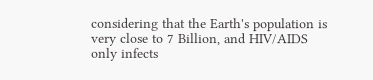considering that the Earth's population is very close to 7 Billion, and HIV/AIDS only infects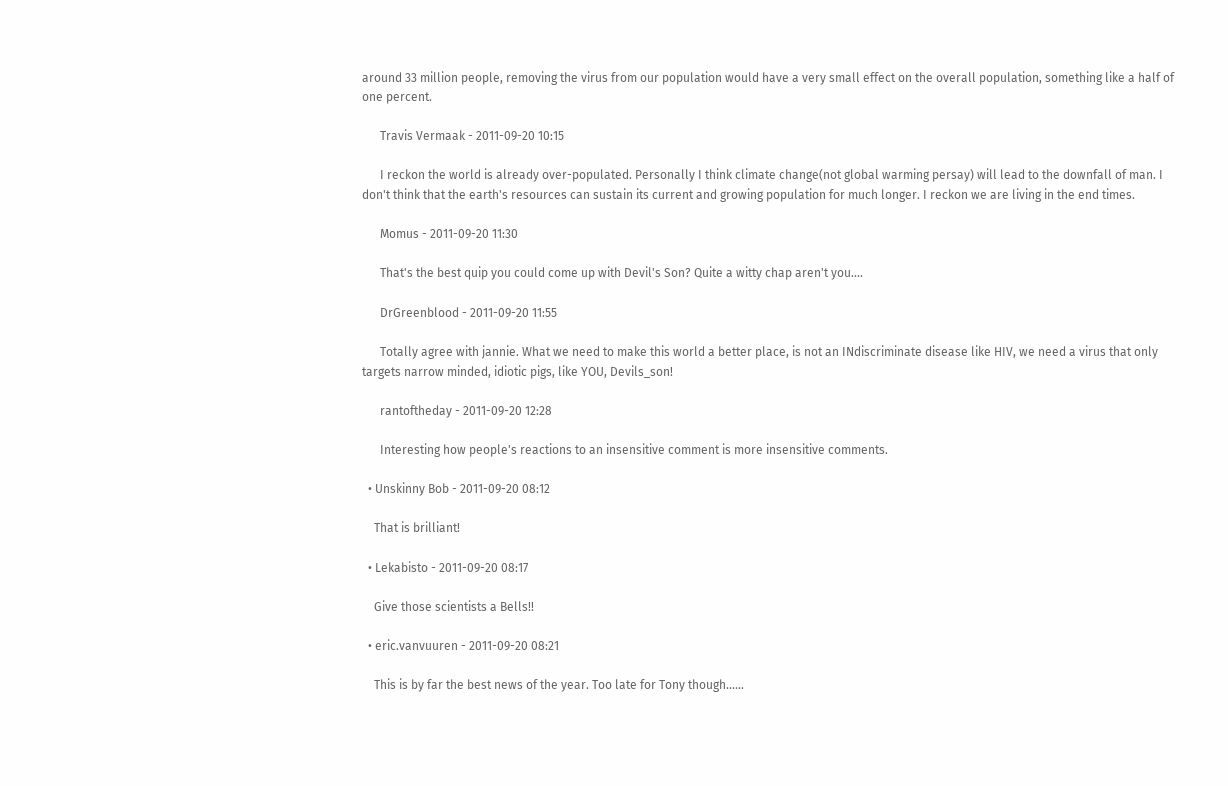around 33 million people, removing the virus from our population would have a very small effect on the overall population, something like a half of one percent.

      Travis Vermaak - 2011-09-20 10:15

      I reckon the world is already over-populated. Personally I think climate change(not global warming persay) will lead to the downfall of man. I don't think that the earth's resources can sustain its current and growing population for much longer. I reckon we are living in the end times.

      Momus - 2011-09-20 11:30

      That's the best quip you could come up with Devil's Son? Quite a witty chap aren't you....

      DrGreenblood - 2011-09-20 11:55

      Totally agree with jannie. What we need to make this world a better place, is not an INdiscriminate disease like HIV, we need a virus that only targets narrow minded, idiotic pigs, like YOU, Devils_son!

      rantoftheday - 2011-09-20 12:28

      Interesting how people's reactions to an insensitive comment is more insensitive comments.

  • Unskinny Bob - 2011-09-20 08:12

    That is brilliant!

  • Lekabisto - 2011-09-20 08:17

    Give those scientists a Bells!!

  • eric.vanvuuren - 2011-09-20 08:21

    This is by far the best news of the year. Too late for Tony though......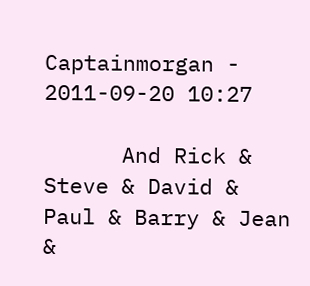Captainmorgan - 2011-09-20 10:27

      And Rick & Steve & David & Paul & Barry & Jean &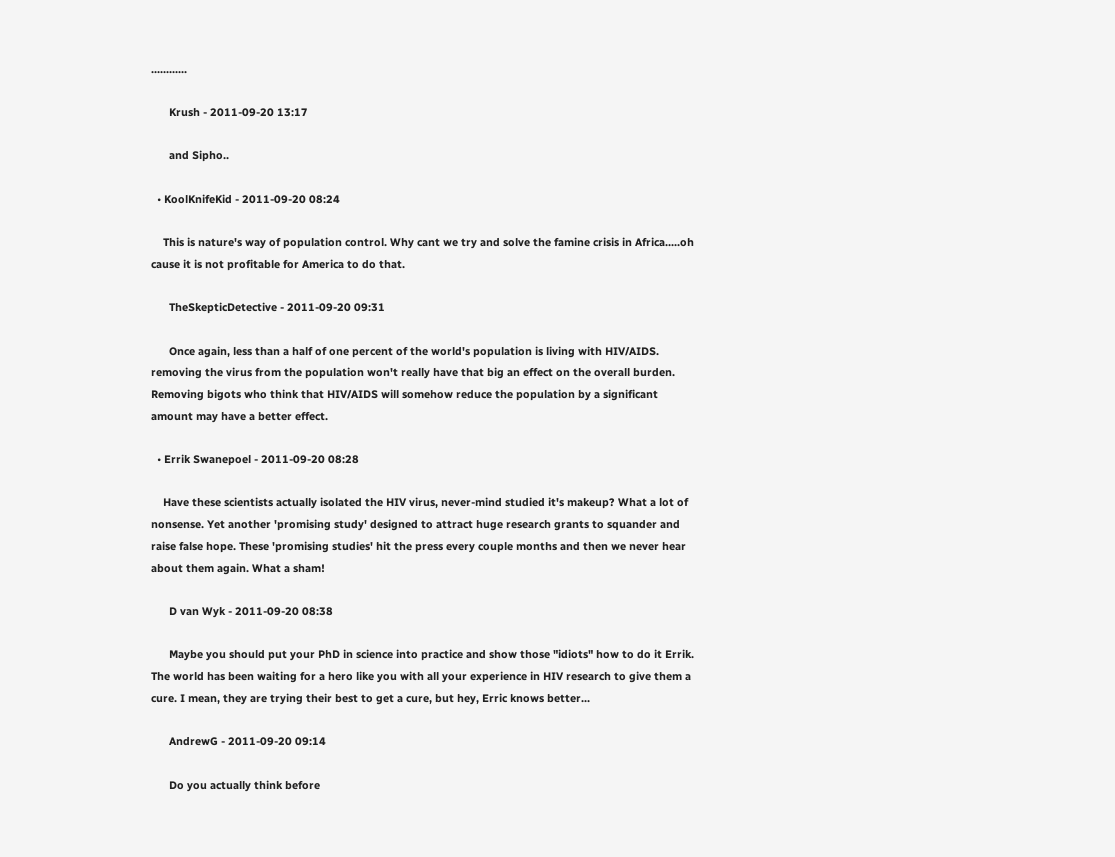............

      Krush - 2011-09-20 13:17

      and Sipho..

  • KoolKnifeKid - 2011-09-20 08:24

    This is nature's way of population control. Why cant we try and solve the famine crisis in Africa.....oh cause it is not profitable for America to do that.

      TheSkepticDetective - 2011-09-20 09:31

      Once again, less than a half of one percent of the world's population is living with HIV/AIDS. removing the virus from the population won't really have that big an effect on the overall burden. Removing bigots who think that HIV/AIDS will somehow reduce the population by a significant amount may have a better effect.

  • Errik Swanepoel - 2011-09-20 08:28

    Have these scientists actually isolated the HIV virus, never-mind studied it's makeup? What a lot of nonsense. Yet another 'promising study' designed to attract huge research grants to squander and raise false hope. These 'promising studies' hit the press every couple months and then we never hear about them again. What a sham!

      D van Wyk - 2011-09-20 08:38

      Maybe you should put your PhD in science into practice and show those "idiots" how to do it Errik. The world has been waiting for a hero like you with all your experience in HIV research to give them a cure. I mean, they are trying their best to get a cure, but hey, Erric knows better...

      AndrewG - 2011-09-20 09:14

      Do you actually think before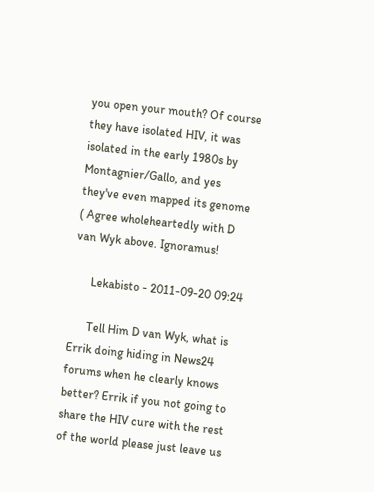you open your mouth? Of course they have isolated HIV, it was isolated in the early 1980s by Montagnier/Gallo, and yes they've even mapped its genome ( Agree wholeheartedly with D van Wyk above. Ignoramus!

      Lekabisto - 2011-09-20 09:24

      Tell Him D van Wyk, what is Errik doing hiding in News24 forums when he clearly knows better? Errik if you not going to share the HIV cure with the rest of the world please just leave us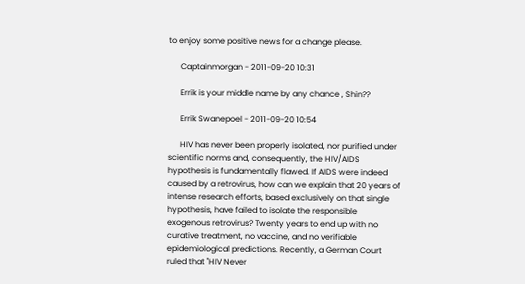to enjoy some positive news for a change please.

      Captainmorgan - 2011-09-20 10:31

      Errik is your middle name by any chance , Shin??

      Errik Swanepoel - 2011-09-20 10:54

      HIV has never been properly isolated, nor purified under scientific norms and, consequently, the HIV/AIDS hypothesis is fundamentally flawed. If AIDS were indeed caused by a retrovirus, how can we explain that 20 years of intense research efforts, based exclusively on that single hypothesis, have failed to isolate the responsible exogenous retrovirus? Twenty years to end up with no curative treatment, no vaccine, and no verifiable epidemiological predictions. Recently, a German Court ruled that "HIV Never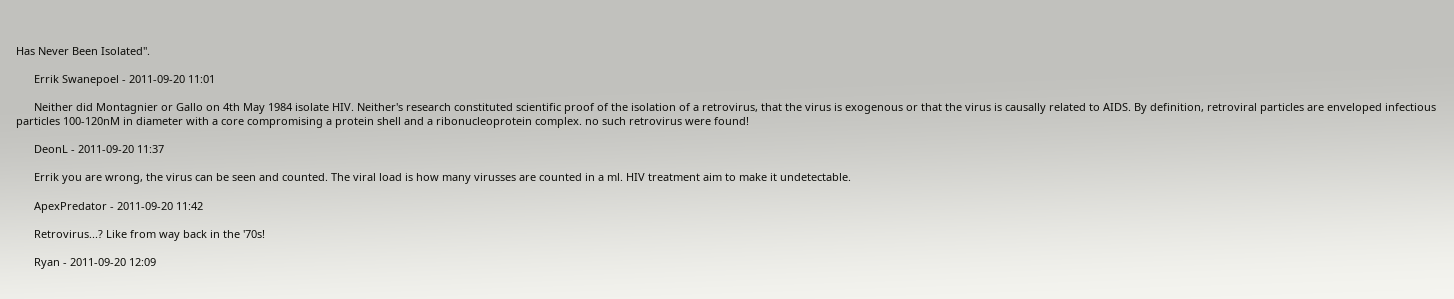Has Never Been Isolated".

      Errik Swanepoel - 2011-09-20 11:01

      Neither did Montagnier or Gallo on 4th May 1984 isolate HIV. Neither's research constituted scientific proof of the isolation of a retrovirus, that the virus is exogenous or that the virus is causally related to AIDS. By definition, retroviral particles are enveloped infectious particles 100-120nM in diameter with a core compromising a protein shell and a ribonucleoprotein complex. no such retrovirus were found!

      DeonL - 2011-09-20 11:37

      Errik you are wrong, the virus can be seen and counted. The viral load is how many virusses are counted in a ml. HIV treatment aim to make it undetectable.

      ApexPredator - 2011-09-20 11:42

      Retrovirus...? Like from way back in the '70s!

      Ryan - 2011-09-20 12:09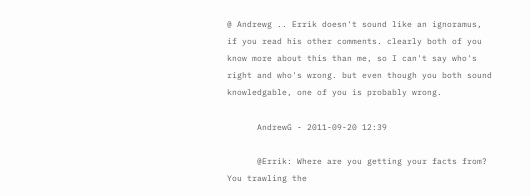@ Andrewg .. Errik doesn't sound like an ignoramus, if you read his other comments. clearly both of you know more about this than me, so I can't say who's right and who's wrong. but even though you both sound knowledgable, one of you is probably wrong.

      AndrewG - 2011-09-20 12:39

      @Errik: Where are you getting your facts from? You trawling the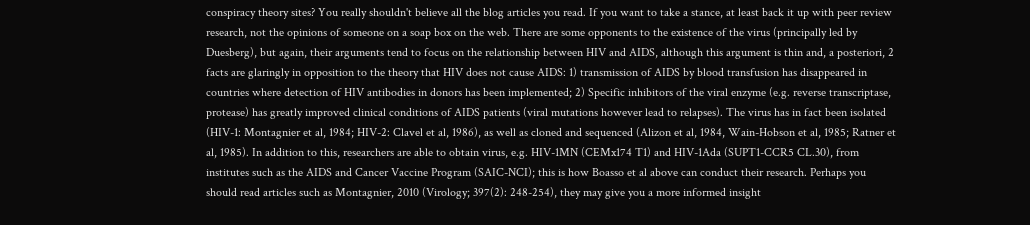conspiracy theory sites? You really shouldn't believe all the blog articles you read. If you want to take a stance, at least back it up with peer review research, not the opinions of someone on a soap box on the web. There are some opponents to the existence of the virus (principally led by Duesberg), but again, their arguments tend to focus on the relationship between HIV and AIDS, although this argument is thin and, a posteriori, 2 facts are glaringly in opposition to the theory that HIV does not cause AIDS: 1) transmission of AIDS by blood transfusion has disappeared in countries where detection of HIV antibodies in donors has been implemented; 2) Specific inhibitors of the viral enzyme (e.g. reverse transcriptase, protease) has greatly improved clinical conditions of AIDS patients (viral mutations however lead to relapses). The virus has in fact been isolated (HIV-1: Montagnier et al, 1984; HIV-2: Clavel et al, 1986), as well as cloned and sequenced (Alizon et al, 1984, Wain-Hobson et al, 1985; Ratner et al, 1985). In addition to this, researchers are able to obtain virus, e.g. HIV-1MN (CEMx174 T1) and HIV-1Ada (SUPT1-CCR5 CL.30), from institutes such as the AIDS and Cancer Vaccine Program (SAIC-NCI); this is how Boasso et al above can conduct their research. Perhaps you should read articles such as Montagnier, 2010 (Virology; 397(2): 248-254), they may give you a more informed insight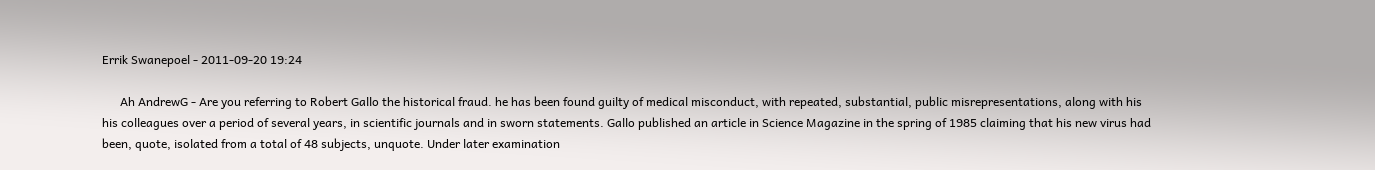Errik Swanepoel - 2011-09-20 19:24

      Ah AndrewG - Are you referring to Robert Gallo the historical fraud. he has been found guilty of medical misconduct, with repeated, substantial, public misrepresentations, along with his his colleagues over a period of several years, in scientific journals and in sworn statements. Gallo published an article in Science Magazine in the spring of 1985 claiming that his new virus had been, quote, isolated from a total of 48 subjects, unquote. Under later examination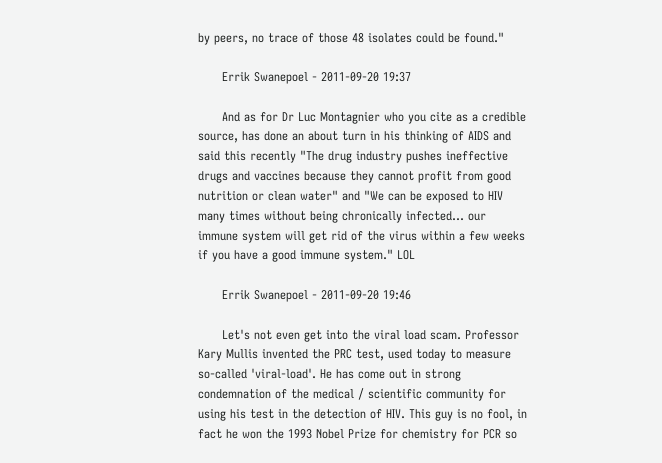by peers, no trace of those 48 isolates could be found."

      Errik Swanepoel - 2011-09-20 19:37

      And as for Dr Luc Montagnier who you cite as a credible source, has done an about turn in his thinking of AIDS and said this recently "The drug industry pushes ineffective drugs and vaccines because they cannot profit from good nutrition or clean water" and "We can be exposed to HIV many times without being chronically infected… our immune system will get rid of the virus within a few weeks if you have a good immune system." LOL

      Errik Swanepoel - 2011-09-20 19:46

      Let's not even get into the viral load scam. Professor Kary Mullis invented the PRC test, used today to measure so-called 'viral-load'. He has come out in strong condemnation of the medical / scientific community for using his test in the detection of HIV. This guy is no fool, in fact he won the 1993 Nobel Prize for chemistry for PCR so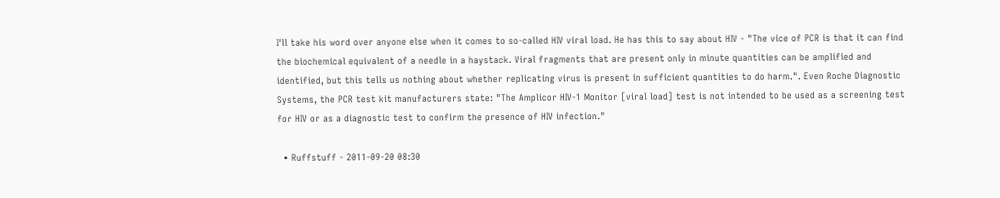I'll take his word over anyone else when it comes to so-called HIV viral load. He has this to say about HIV - "The vice of PCR is that it can find the biochemical equivalent of a needle in a haystack. Viral fragments that are present only in minute quantities can be amplified and identified, but this tells us nothing about whether replicating virus is present in sufficient quantities to do harm.". Even Roche Diagnostic Systems, the PCR test kit manufacturers state: "The Amplicor HIV-1 Monitor [viral load] test is not intended to be used as a screening test for HIV or as a diagnostic test to confirm the presence of HIV infection."

  • Ruffstuff - 2011-09-20 08:30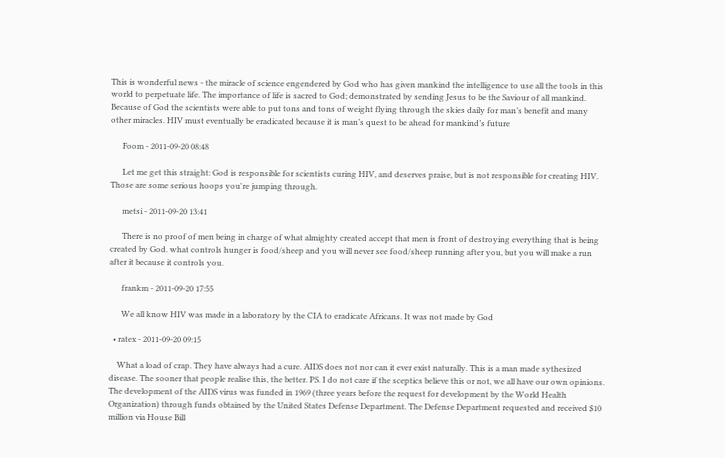This is wonderful news - the miracle of science engendered by God who has given mankind the intelligence to use all the tools in this world to perpetuate life. The importance of life is sacred to God; demonstrated by sending Jesus to be the Saviour of all mankind. Because of God the scientists were able to put tons and tons of weight flying through the skies daily for man’s benefit and many other miracles. HIV must eventually be eradicated because it is man’s quest to be ahead for mankind’s future

      Foom - 2011-09-20 08:48

      Let me get this straight: God is responsible for scientists curing HIV, and deserves praise, but is not responsible for creating HIV. Those are some serious hoops you're jumping through.

      metsi - 2011-09-20 13:41

      There is no proof of men being in charge of what almighty created accept that men is front of destroying everything that is being created by God. what controls hunger is food/sheep and you will never see food/sheep running after you, but you will make a run after it because it controls you.

      frankm - 2011-09-20 17:55

      We all know HIV was made in a laboratory by the CIA to eradicate Africans. It was not made by God

  • ratex - 2011-09-20 09:15

    What a load of crap. They have always had a cure. AIDS does not nor can it ever exist naturally. This is a man made sythesized disease. The sooner that people realise this, the better. PS. I do not care if the sceptics believe this or not, we all have our own opinions. The development of the AIDS virus was funded in 1969 (three years before the request for development by the World Health Organization) through funds obtained by the United States Defense Department. The Defense Department requested and received $10 million via House Bill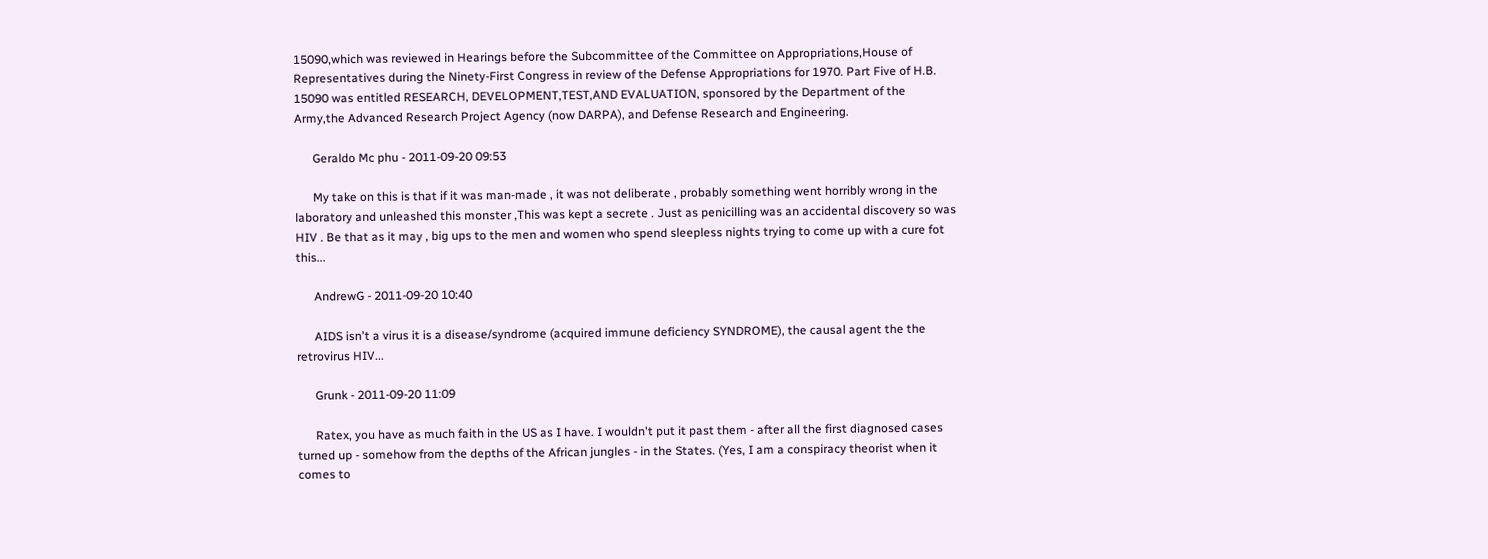15090,which was reviewed in Hearings before the Subcommittee of the Committee on Appropriations,House of Representatives during the Ninety-First Congress in review of the Defense Appropriations for 1970. Part Five of H.B. 15090 was entitled RESEARCH, DEVELOPMENT,TEST,AND EVALUATION, sponsored by the Department of the Army,the Advanced Research Project Agency (now DARPA), and Defense Research and Engineering.

      Geraldo Mc phu - 2011-09-20 09:53

      My take on this is that if it was man-made , it was not deliberate , probably something went horribly wrong in the laboratory and unleashed this monster ,This was kept a secrete . Just as penicilling was an accidental discovery so was HIV . Be that as it may , big ups to the men and women who spend sleepless nights trying to come up with a cure fot this...

      AndrewG - 2011-09-20 10:40

      AIDS isn't a virus it is a disease/syndrome (acquired immune deficiency SYNDROME), the causal agent the the retrovirus HIV...

      Grunk - 2011-09-20 11:09

      Ratex, you have as much faith in the US as I have. I wouldn't put it past them - after all the first diagnosed cases turned up - somehow from the depths of the African jungles - in the States. (Yes, I am a conspiracy theorist when it comes to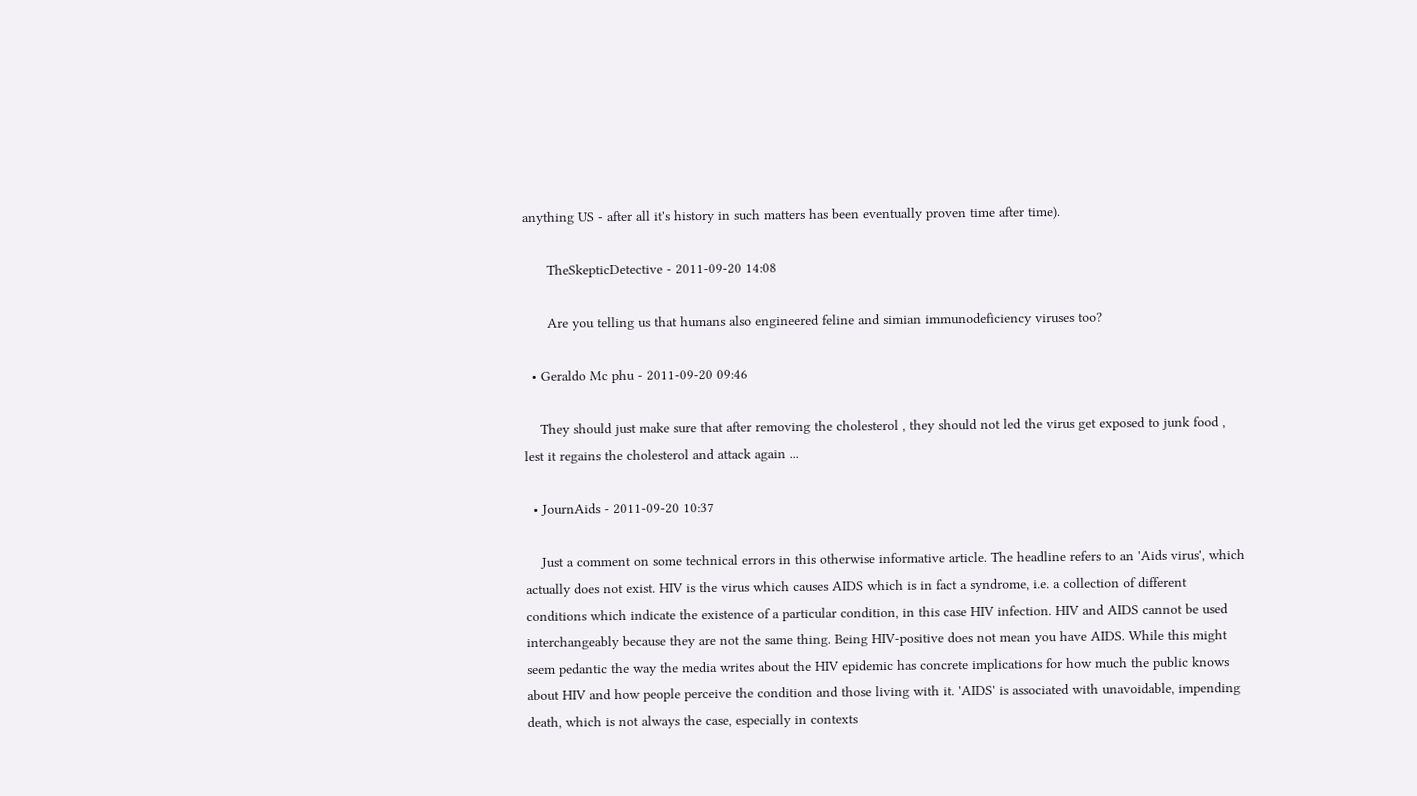anything US - after all it's history in such matters has been eventually proven time after time).

      TheSkepticDetective - 2011-09-20 14:08

      Are you telling us that humans also engineered feline and simian immunodeficiency viruses too?

  • Geraldo Mc phu - 2011-09-20 09:46

    They should just make sure that after removing the cholesterol , they should not led the virus get exposed to junk food , lest it regains the cholesterol and attack again ...

  • JournAids - 2011-09-20 10:37

    Just a comment on some technical errors in this otherwise informative article. The headline refers to an 'Aids virus', which actually does not exist. HIV is the virus which causes AIDS which is in fact a syndrome, i.e. a collection of different conditions which indicate the existence of a particular condition, in this case HIV infection. HIV and AIDS cannot be used interchangeably because they are not the same thing. Being HIV-positive does not mean you have AIDS. While this might seem pedantic the way the media writes about the HIV epidemic has concrete implications for how much the public knows about HIV and how people perceive the condition and those living with it. 'AIDS' is associated with unavoidable, impending death, which is not always the case, especially in contexts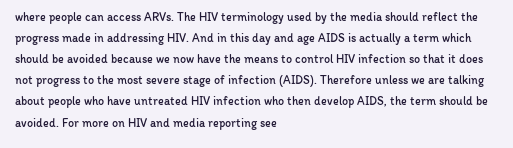where people can access ARVs. The HIV terminology used by the media should reflect the progress made in addressing HIV. And in this day and age AIDS is actually a term which should be avoided because we now have the means to control HIV infection so that it does not progress to the most severe stage of infection (AIDS). Therefore unless we are talking about people who have untreated HIV infection who then develop AIDS, the term should be avoided. For more on HIV and media reporting see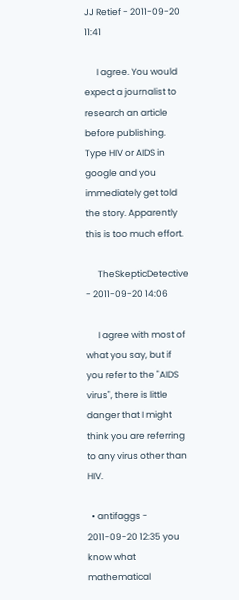JJ Retief - 2011-09-20 11:41

      I agree. You would expect a journalist to research an article before publishing. Type HIV or AIDS in google and you immediately get told the story. Apparently this is too much effort.

      TheSkepticDetective - 2011-09-20 14:06

      I agree with most of what you say, but if you refer to the "AIDS virus", there is little danger that I might think you are referring to any virus other than HIV.

  • antifaggs - 2011-09-20 12:35 you know what mathematical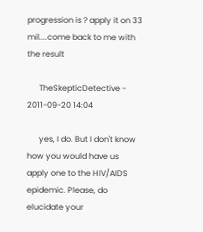progression is ? apply it on 33 mil....come back to me with the result

      TheSkepticDetective - 2011-09-20 14:04

      yes, I do. But I don't know how you would have us apply one to the HIV/AIDS epidemic. Please, do elucidate your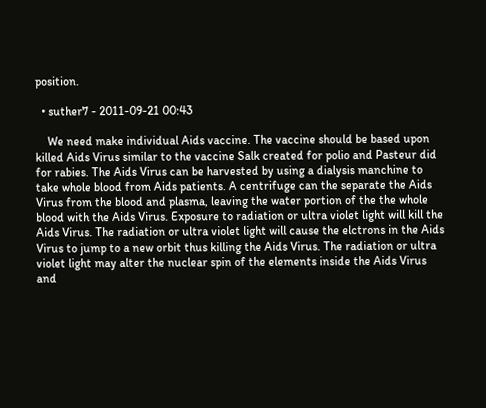position.

  • suther7 - 2011-09-21 00:43

    We need make individual Aids vaccine. The vaccine should be based upon killed Aids Virus similar to the vaccine Salk created for polio and Pasteur did for rabies. The Aids Virus can be harvested by using a dialysis manchine to take whole blood from Aids patients. A centrifuge can the separate the Aids Virus from the blood and plasma, leaving the water portion of the the whole blood with the Aids Virus. Exposure to radiation or ultra violet light will kill the Aids Virus. The radiation or ultra violet light will cause the elctrons in the Aids Virus to jump to a new orbit thus killing the Aids Virus. The radiation or ultra violet light may alter the nuclear spin of the elements inside the Aids Virus and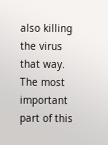also killing the virus that way. The most important part of this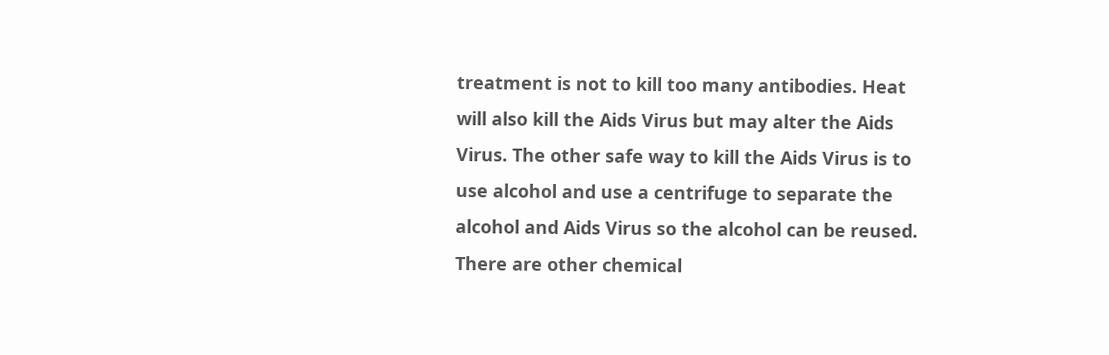treatment is not to kill too many antibodies. Heat will also kill the Aids Virus but may alter the Aids Virus. The other safe way to kill the Aids Virus is to use alcohol and use a centrifuge to separate the alcohol and Aids Virus so the alcohol can be reused. There are other chemical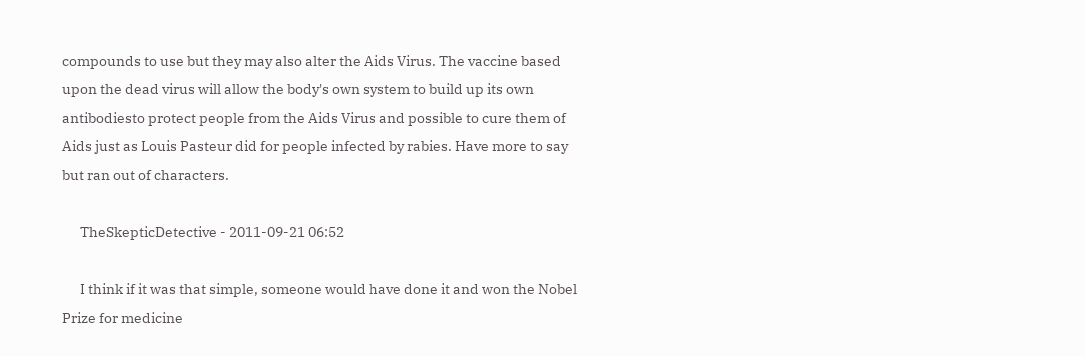compounds to use but they may also alter the Aids Virus. The vaccine based upon the dead virus will allow the body's own system to build up its own antibodiesto protect people from the Aids Virus and possible to cure them of Aids just as Louis Pasteur did for people infected by rabies. Have more to say but ran out of characters.

      TheSkepticDetective - 2011-09-21 06:52

      I think if it was that simple, someone would have done it and won the Nobel Prize for medicine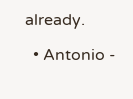already.

  • Antonio -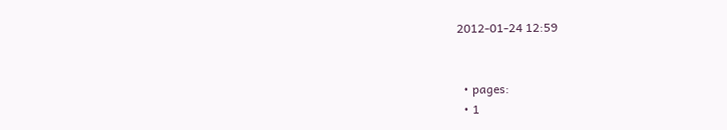2012-01-24 12:59


  • pages:
  • 1